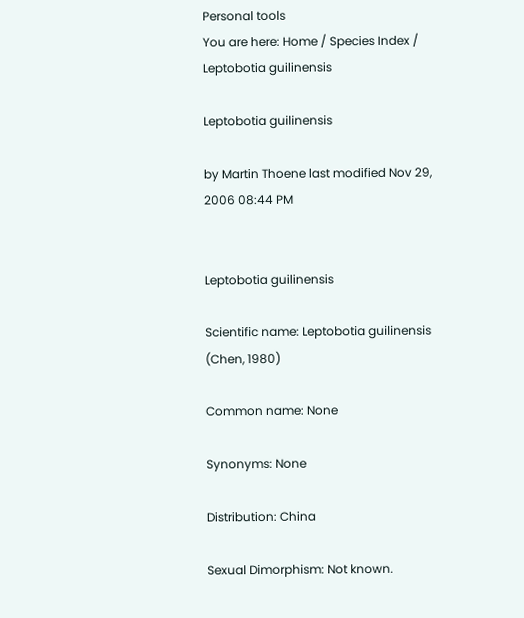Personal tools
You are here: Home / Species Index / Leptobotia guilinensis

Leptobotia guilinensis

by Martin Thoene last modified Nov 29, 2006 08:44 PM


Leptobotia guilinensis

Scientific name: Leptobotia guilinensis (Chen, 1980)

Common name: None

Synonyms: None

Distribution: China

Sexual Dimorphism: Not known.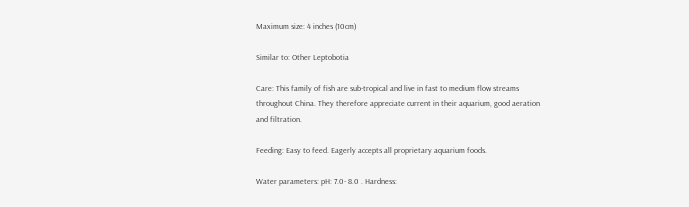Maximum size: 4 inches (10cm)

Similar to: Other Leptobotia

Care: This family of fish are sub-tropical and live in fast to medium flow streams throughout China. They therefore appreciate current in their aquarium, good aeration and filtration.

Feeding: Easy to feed. Eagerly accepts all proprietary aquarium foods.

Water parameters: pH: 7.0- 8.0 . Hardness: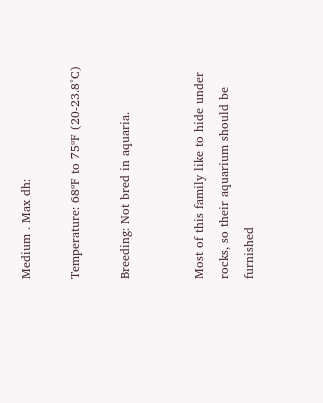Medium . Max dh:

Temperature: 68ºF to 75ºF (20-23.8°C)

Breeding: Not bred in aquaria.


Most of this family like to hide under rocks, so their aquarium should be furnished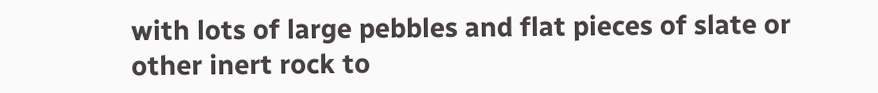with lots of large pebbles and flat pieces of slate or other inert rock to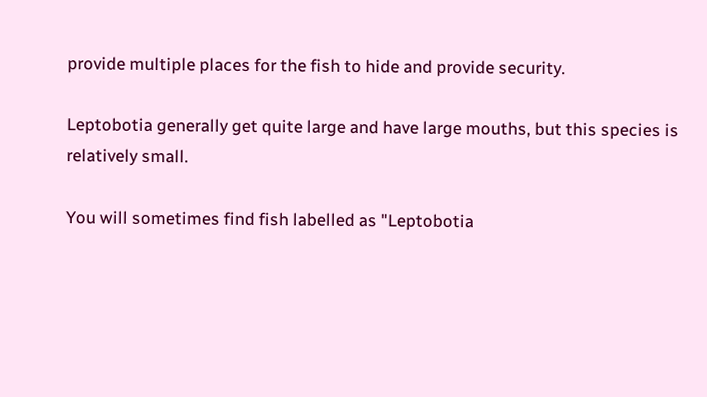provide multiple places for the fish to hide and provide security.

Leptobotia generally get quite large and have large mouths, but this species is relatively small.

You will sometimes find fish labelled as "Leptobotia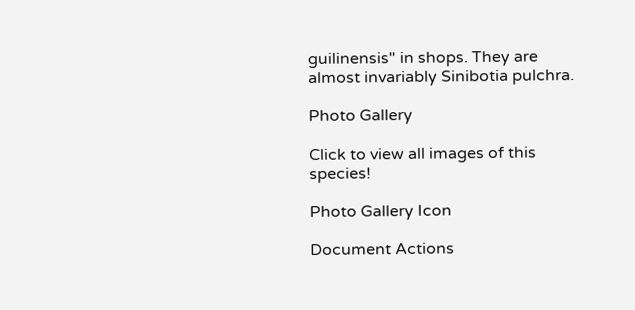guilinensis" in shops. They are almost invariably Sinibotia pulchra.

Photo Gallery

Click to view all images of this species!

Photo Gallery Icon

Document Actions